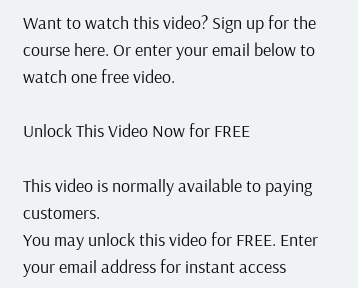Want to watch this video? Sign up for the course here. Or enter your email below to watch one free video.

Unlock This Video Now for FREE

This video is normally available to paying customers.
You may unlock this video for FREE. Enter your email address for instant access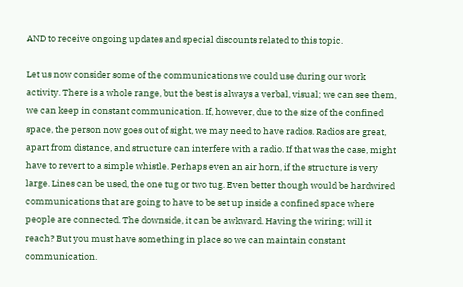AND to receive ongoing updates and special discounts related to this topic.

Let us now consider some of the communications we could use during our work activity. There is a whole range, but the best is always a verbal, visual; we can see them, we can keep in constant communication. If, however, due to the size of the confined space, the person now goes out of sight, we may need to have radios. Radios are great, apart from distance, and structure can interfere with a radio. If that was the case, might have to revert to a simple whistle. Perhaps even an air horn, if the structure is very large. Lines can be used, the one tug or two tug. Even better though would be hardwired communications that are going to have to be set up inside a confined space where people are connected. The downside, it can be awkward. Having the wiring; will it reach? But you must have something in place so we can maintain constant communication.